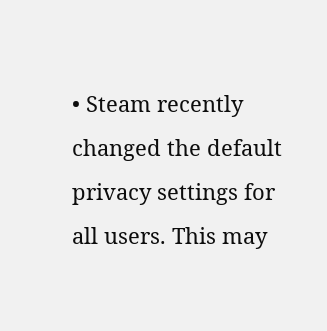• Steam recently changed the default privacy settings for all users. This may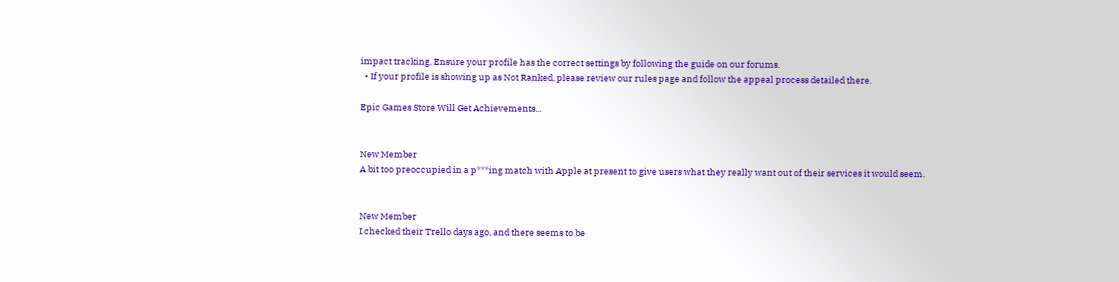impact tracking. Ensure your profile has the correct settings by following the guide on our forums.
  • If your profile is showing up as Not Ranked, please review our rules page and follow the appeal process detailed there.

Epic Games Store Will Get Achievements...


New Member
A bit too preoccupied in a p***ing match with Apple at present to give users what they really want out of their services it would seem.


New Member
I checked their Trello days ago, and there seems to be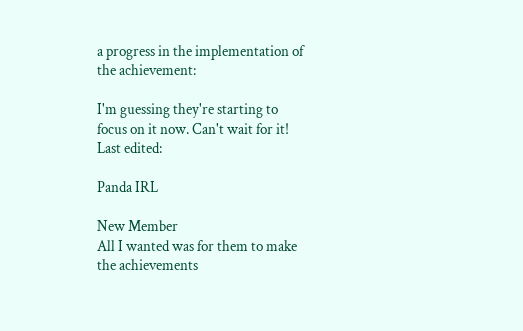a progress in the implementation of the achievement:

I'm guessing they're starting to focus on it now. Can't wait for it!
Last edited:

Panda IRL

New Member
All I wanted was for them to make the achievements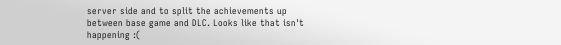server side and to split the achievements up between base game and DLC. Looks like that isn't happening :(